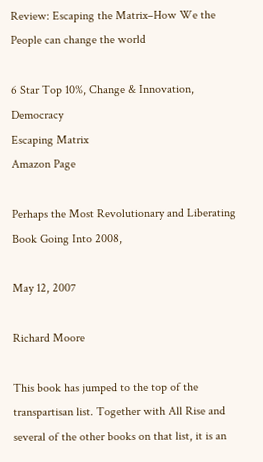Review: Escaping the Matrix–How We the People can change the world

6 Star Top 10%, Change & Innovation, Democracy
Escaping Matrix
Amazon Page

Perhaps the Most Revolutionary and Liberating Book Going Into 2008,

May 12, 2007

Richard Moore

This book has jumped to the top of the transpartisan list. Together with All Rise and several of the other books on that list, it is an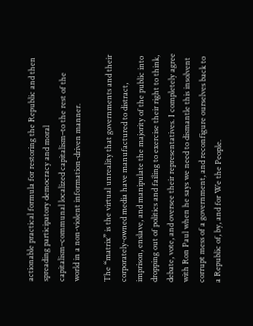actionable practical formula for restoring the Republic and then spreading participatory democracy and moral capitalism–communal localized capitalism–to the rest of the world in a non-violent information-driven manner.

The “matrix” is the virtual unreality that governments and their corporately-owned media have manufactured to distract, imprison, enslave, and manipulate the majority of the public into dropping out of politics and failing to exercise their right to think, debate, vote, and oversee their representatives. I completely agree with Ron Paul when he says we need to dismantle this insolvent corrupt mess of a government, and reconfigure ourselves back to a Republic of, by, and for We the People.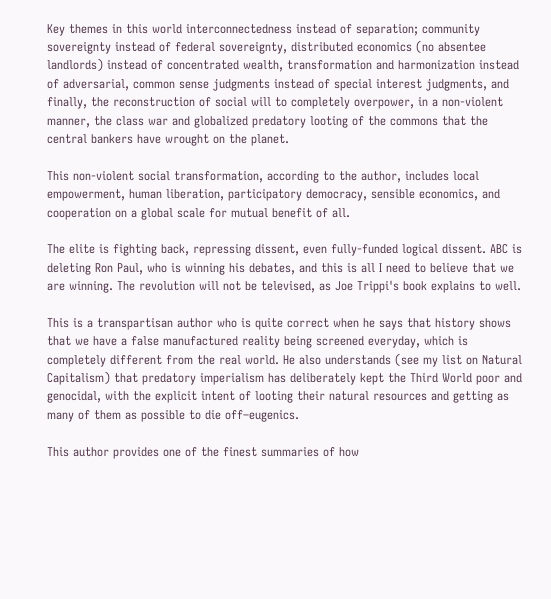Key themes in this world interconnectedness instead of separation; community sovereignty instead of federal sovereignty, distributed economics (no absentee landlords) instead of concentrated wealth, transformation and harmonization instead of adversarial, common sense judgments instead of special interest judgments, and finally, the reconstruction of social will to completely overpower, in a non-violent manner, the class war and globalized predatory looting of the commons that the central bankers have wrought on the planet.

This non-violent social transformation, according to the author, includes local empowerment, human liberation, participatory democracy, sensible economics, and cooperation on a global scale for mutual benefit of all.

The elite is fighting back, repressing dissent, even fully-funded logical dissent. ABC is deleting Ron Paul, who is winning his debates, and this is all I need to believe that we are winning. The revolution will not be televised, as Joe Trippi's book explains to well.

This is a transpartisan author who is quite correct when he says that history shows that we have a false manufactured reality being screened everyday, which is completely different from the real world. He also understands (see my list on Natural Capitalism) that predatory imperialism has deliberately kept the Third World poor and genocidal, with the explicit intent of looting their natural resources and getting as many of them as possible to die off–eugenics.

This author provides one of the finest summaries of how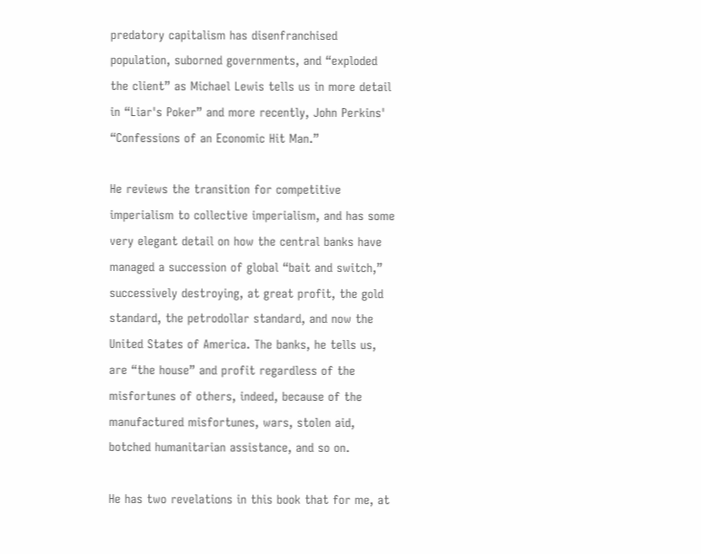predatory capitalism has disenfranchised population, suborned governments, and “exploded the client” as Michael Lewis tells us in more detail in “Liar's Poker” and more recently, John Perkins' “Confessions of an Economic Hit Man.”

He reviews the transition for competitive imperialism to collective imperialism, and has some very elegant detail on how the central banks have managed a succession of global “bait and switch,” successively destroying, at great profit, the gold standard, the petrodollar standard, and now the United States of America. The banks, he tells us, are “the house” and profit regardless of the misfortunes of others, indeed, because of the manufactured misfortunes, wars, stolen aid, botched humanitarian assistance, and so on.

He has two revelations in this book that for me, at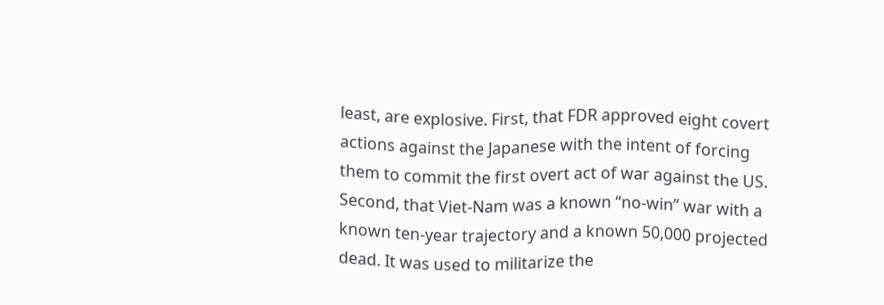least, are explosive. First, that FDR approved eight covert actions against the Japanese with the intent of forcing them to commit the first overt act of war against the US. Second, that Viet-Nam was a known “no-win” war with a known ten-year trajectory and a known 50,000 projected dead. It was used to militarize the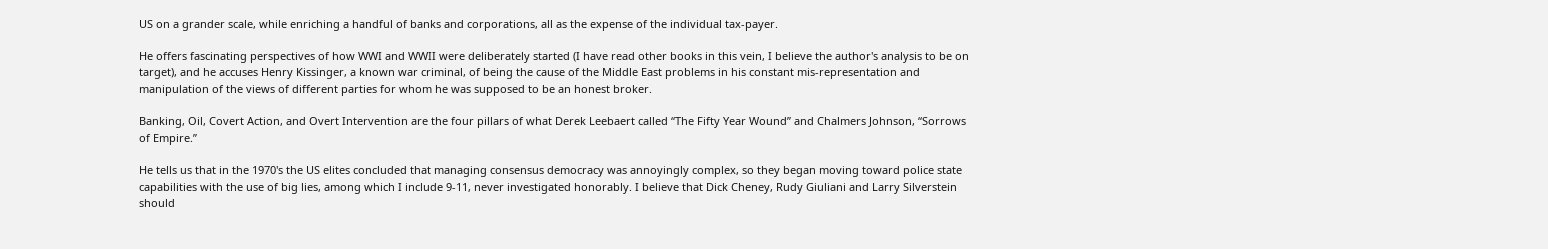US on a grander scale, while enriching a handful of banks and corporations, all as the expense of the individual tax-payer.

He offers fascinating perspectives of how WWI and WWII were deliberately started (I have read other books in this vein, I believe the author's analysis to be on target), and he accuses Henry Kissinger, a known war criminal, of being the cause of the Middle East problems in his constant mis-representation and manipulation of the views of different parties for whom he was supposed to be an honest broker.

Banking, Oil, Covert Action, and Overt Intervention are the four pillars of what Derek Leebaert called “The Fifty Year Wound” and Chalmers Johnson, “Sorrows of Empire.”

He tells us that in the 1970's the US elites concluded that managing consensus democracy was annoyingly complex, so they began moving toward police state capabilities with the use of big lies, among which I include 9-11, never investigated honorably. I believe that Dick Cheney, Rudy Giuliani and Larry Silverstein should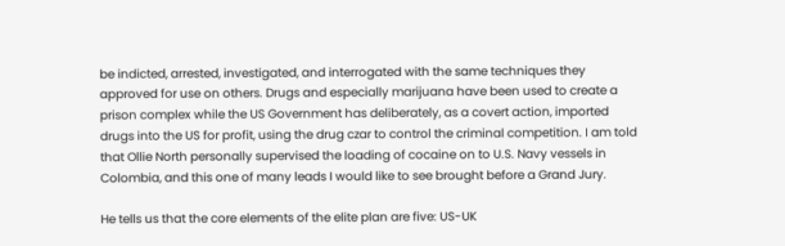be indicted, arrested, investigated, and interrogated with the same techniques they approved for use on others. Drugs and especially marijuana have been used to create a prison complex while the US Government has deliberately, as a covert action, imported drugs into the US for profit, using the drug czar to control the criminal competition. I am told that Ollie North personally supervised the loading of cocaine on to U.S. Navy vessels in Colombia, and this one of many leads I would like to see brought before a Grand Jury.

He tells us that the core elements of the elite plan are five: US-UK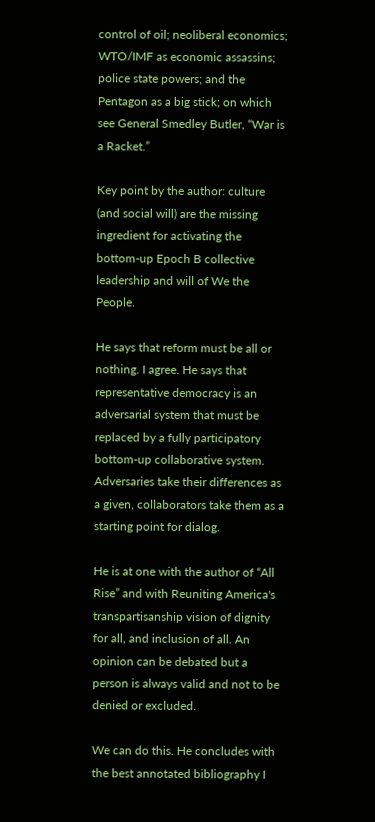control of oil; neoliberal economics; WTO/IMF as economic assassins; police state powers; and the Pentagon as a big stick; on which see General Smedley Butler, “War is a Racket.”

Key point by the author: culture (and social will) are the missing ingredient for activating the bottom-up Epoch B collective leadership and will of We the People.

He says that reform must be all or nothing. I agree. He says that representative democracy is an adversarial system that must be replaced by a fully participatory bottom-up collaborative system. Adversaries take their differences as a given, collaborators take them as a starting point for dialog.

He is at one with the author of “All Rise” and with Reuniting America's transpartisanship vision of dignity for all, and inclusion of all. An opinion can be debated but a person is always valid and not to be denied or excluded.

We can do this. He concludes with the best annotated bibliography I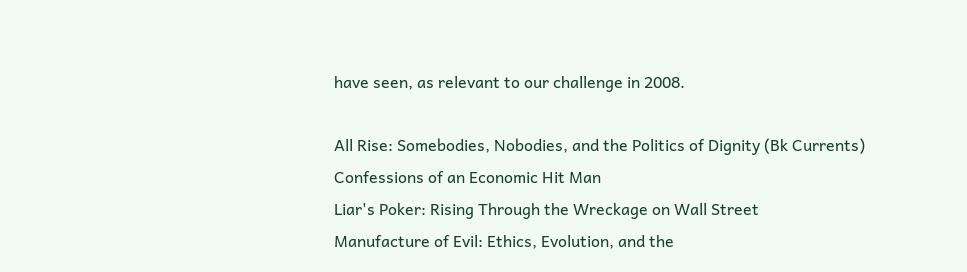have seen, as relevant to our challenge in 2008.

All Rise: Somebodies, Nobodies, and the Politics of Dignity (Bk Currents)
Confessions of an Economic Hit Man
Liar's Poker: Rising Through the Wreckage on Wall Street
Manufacture of Evil: Ethics, Evolution, and the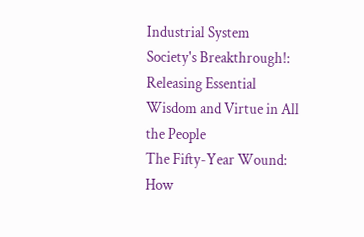Industrial System
Society's Breakthrough!: Releasing Essential Wisdom and Virtue in All the People
The Fifty-Year Wound: How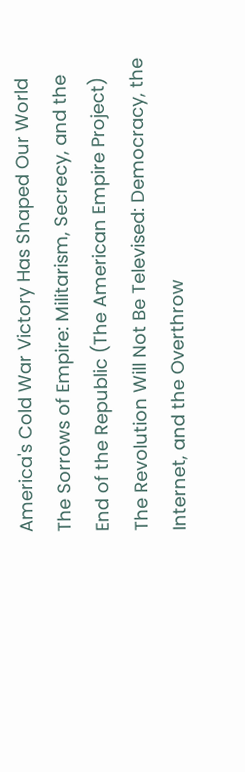America's Cold War Victory Has Shaped Our World
The Sorrows of Empire: Militarism, Secrecy, and the End of the Republic (The American Empire Project)
The Revolution Will Not Be Televised: Democracy, the Internet, and the Overthrow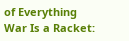of Everything
War Is a Racket: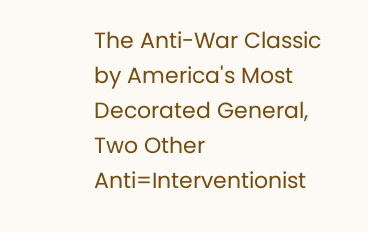The Anti-War Classic by America's Most Decorated General, Two Other Anti=Interventionist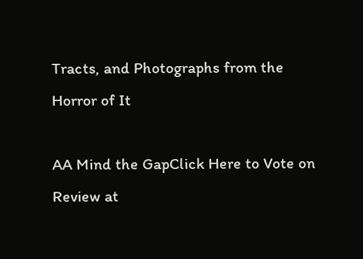Tracts, and Photographs from the Horror of It

AA Mind the GapClick Here to Vote on Review at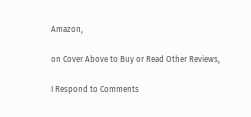Amazon,

on Cover Above to Buy or Read Other Reviews,

I Respond to Comments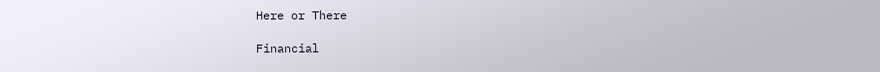Here or There

Financial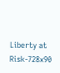Liberty at Risk-728x90